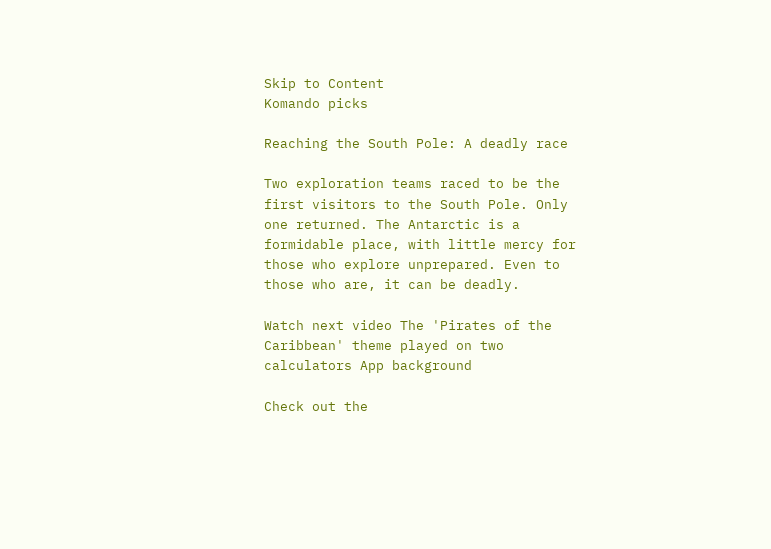Skip to Content
Komando picks

Reaching the South Pole: A deadly race

Two exploration teams raced to be the first visitors to the South Pole. Only one returned. The Antarctic is a formidable place, with little mercy for those who explore unprepared. Even to those who are, it can be deadly.

Watch next video The 'Pirates of the Caribbean' theme played on two calculators App background

Check out the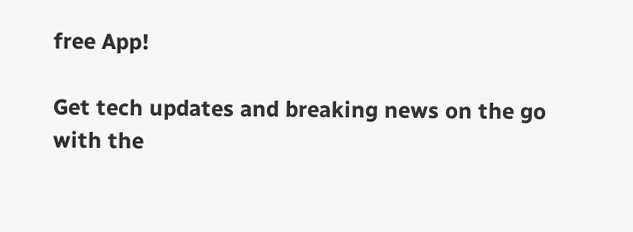free App!

Get tech updates and breaking news on the go with the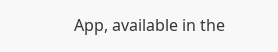App, available in the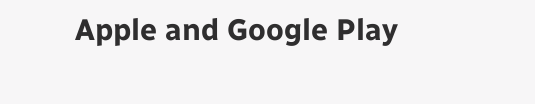Apple and Google Play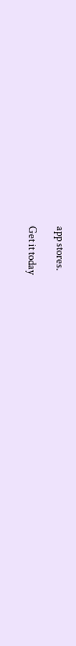app stores.

Get it today